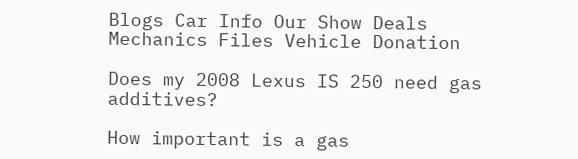Blogs Car Info Our Show Deals Mechanics Files Vehicle Donation

Does my 2008 Lexus IS 250 need gas additives?

How important is a gas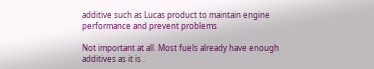additive such as Lucas product to maintain engine performance and prevent problems

Not important at all. Most fuels already have enough additives as it is .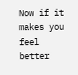Now if it makes you feel better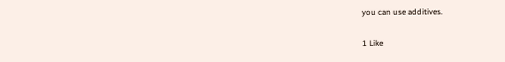you can use additives.

1 Like